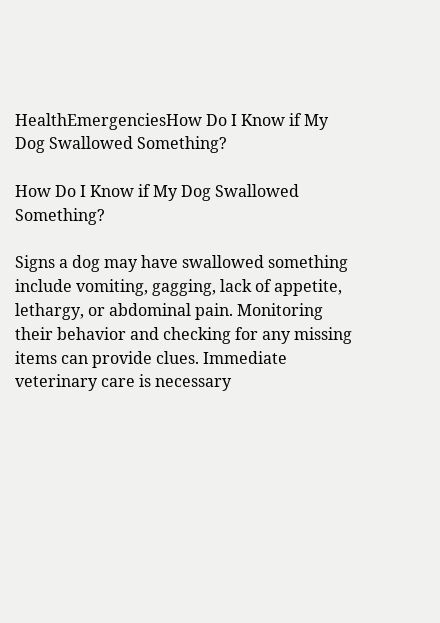HealthEmergenciesHow Do I Know if My Dog Swallowed Something?

How Do I Know if My Dog Swallowed Something?

Signs a dog may have swallowed something include vomiting, gagging, lack of appetite, lethargy, or abdominal pain. Monitoring their behavior and checking for any missing items can provide clues. Immediate veterinary care is necessary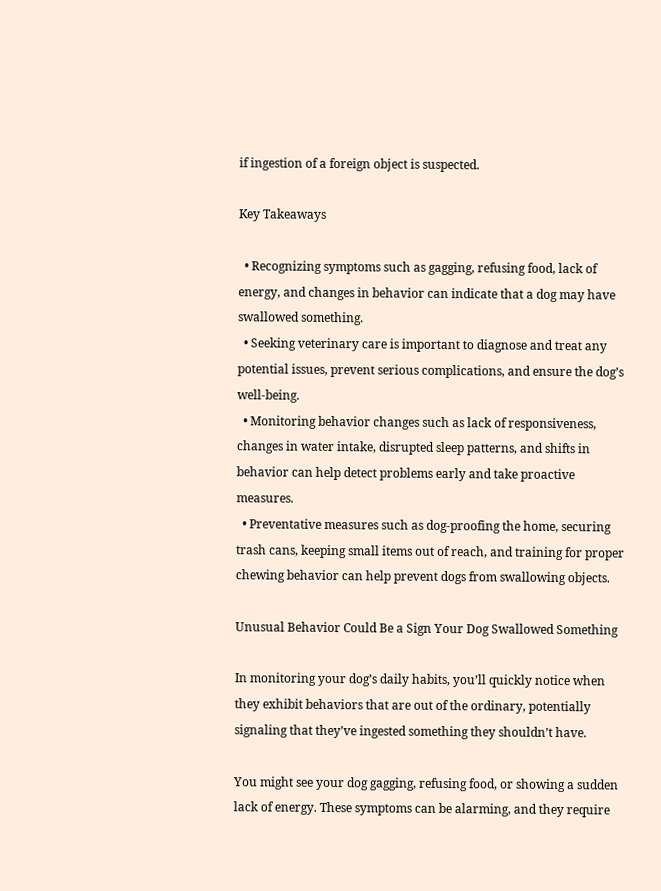if ingestion of a foreign object is suspected.

Key Takeaways

  • Recognizing symptoms such as gagging, refusing food, lack of energy, and changes in behavior can indicate that a dog may have swallowed something.
  • Seeking veterinary care is important to diagnose and treat any potential issues, prevent serious complications, and ensure the dog’s well-being.
  • Monitoring behavior changes such as lack of responsiveness, changes in water intake, disrupted sleep patterns, and shifts in behavior can help detect problems early and take proactive measures.
  • Preventative measures such as dog-proofing the home, securing trash cans, keeping small items out of reach, and training for proper chewing behavior can help prevent dogs from swallowing objects.

Unusual Behavior Could Be a Sign Your Dog Swallowed Something

In monitoring your dog’s daily habits, you’ll quickly notice when they exhibit behaviors that are out of the ordinary, potentially signaling that they’ve ingested something they shouldn’t have.

You might see your dog gagging, refusing food, or showing a sudden lack of energy. These symptoms can be alarming, and they require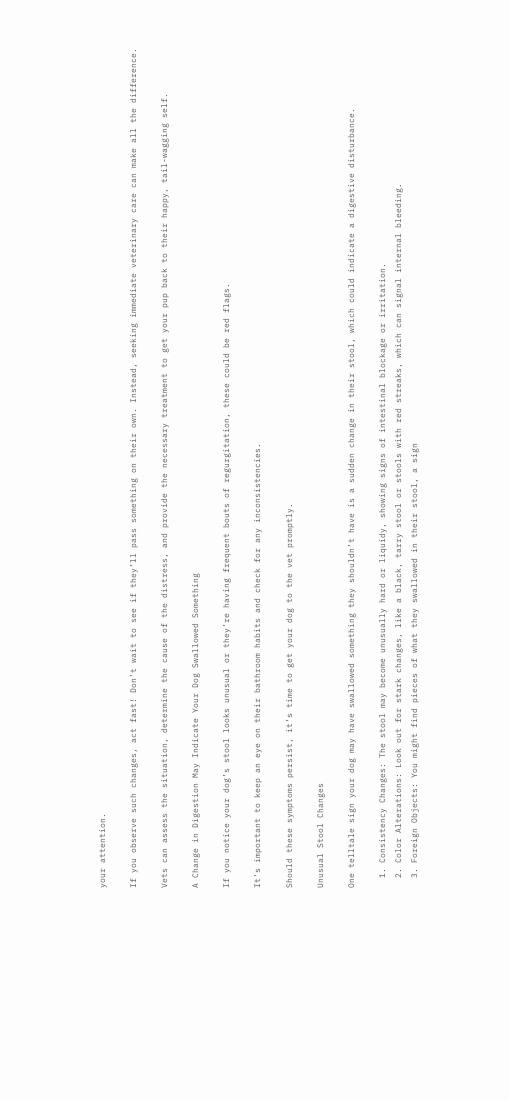your attention.

If you observe such changes, act fast! Don’t wait to see if they’ll pass something on their own. Instead, seeking immediate veterinary care can make all the difference.

Vets can assess the situation, determine the cause of the distress, and provide the necessary treatment to get your pup back to their happy, tail-wagging self.

A Change in Digestion May Indicate Your Dog Swallowed Something

If you notice your dog’s stool looks unusual or they’re having frequent bouts of regurgitation, these could be red flags.

It’s important to keep an eye on their bathroom habits and check for any inconsistencies.

Should these symptoms persist, it’s time to get your dog to the vet promptly.

Unusual Stool Changes

One telltale sign your dog may have swallowed something they shouldn’t have is a sudden change in their stool, which could indicate a digestive disturbance.

  1. Consistency Changes: The stool may become unusually hard or liquidy, showing signs of intestinal blockage or irritation.
  2. Color Alterations: Look out for stark changes, like a black, tarry stool or stools with red streaks, which can signal internal bleeding.
  3. Foreign Objects: You might find pieces of what they swallowed in their stool, a sign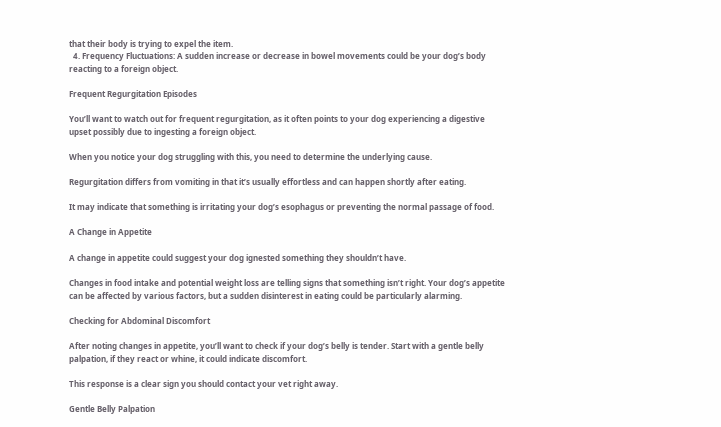that their body is trying to expel the item.
  4. Frequency Fluctuations: A sudden increase or decrease in bowel movements could be your dog’s body reacting to a foreign object.

Frequent Regurgitation Episodes

You’ll want to watch out for frequent regurgitation, as it often points to your dog experiencing a digestive upset possibly due to ingesting a foreign object.

When you notice your dog struggling with this, you need to determine the underlying cause.

Regurgitation differs from vomiting in that it’s usually effortless and can happen shortly after eating.

It may indicate that something is irritating your dog’s esophagus or preventing the normal passage of food.

A Change in Appetite

A change in appetite could suggest your dog ignested something they shouldn’t have.

Changes in food intake and potential weight loss are telling signs that something isn’t right. Your dog’s appetite can be affected by various factors, but a sudden disinterest in eating could be particularly alarming.

Checking for Abdominal Discomfort

After noting changes in appetite, you’ll want to check if your dog’s belly is tender. Start with a gentle belly palpation, if they react or whine, it could indicate discomfort.

This response is a clear sign you should contact your vet right away.

Gentle Belly Palpation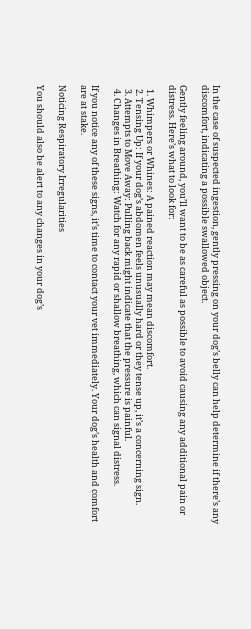In the case of suspected ingestion, gently pressing on your dog’s belly can help determine if there’s any discomfort, indicating a possible swallowed object.

Gently feeling around, you’ll want to be as careful as possible to avoid causing any additional pain or distress. Here’s what to look for:

  1. Whimpers or Whines: A pained reaction may mean discomfort.
  2. Tensing Up: If your dog’s abdomen feels unusually hard or they tense up, it’s a concerning sign.
  3. Attempts to Move Away: Pulling back might indicate that the pressure is painful.
  4. Changes in Breathing: Watch for any rapid or shallow breathing, which can signal distress.

If you notice any of these signs, it’s time to contact your vet immediately. Your dog’s health and comfort are at stake.

Noticing Respiratory Irregularities

You should also be alert to any changes in your dog’s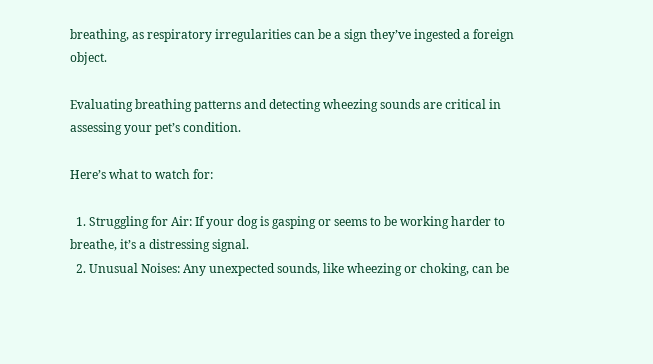breathing, as respiratory irregularities can be a sign they’ve ingested a foreign object.

Evaluating breathing patterns and detecting wheezing sounds are critical in assessing your pet’s condition.

Here’s what to watch for:

  1. Struggling for Air: If your dog is gasping or seems to be working harder to breathe, it’s a distressing signal.
  2. Unusual Noises: Any unexpected sounds, like wheezing or choking, can be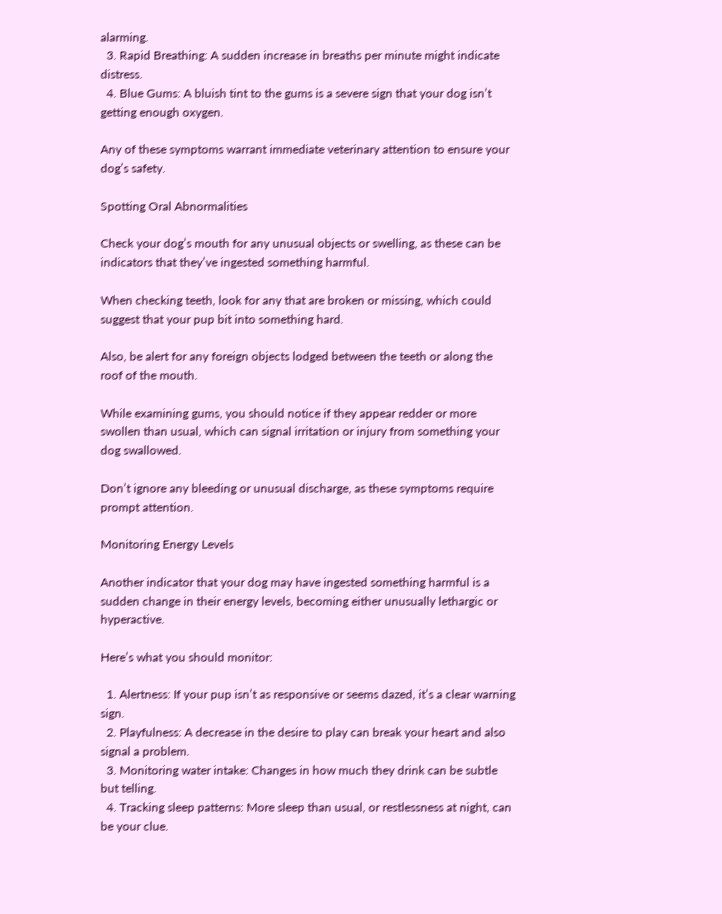alarming.
  3. Rapid Breathing: A sudden increase in breaths per minute might indicate distress.
  4. Blue Gums: A bluish tint to the gums is a severe sign that your dog isn’t getting enough oxygen.

Any of these symptoms warrant immediate veterinary attention to ensure your dog’s safety.

Spotting Oral Abnormalities

Check your dog’s mouth for any unusual objects or swelling, as these can be indicators that they’ve ingested something harmful.

When checking teeth, look for any that are broken or missing, which could suggest that your pup bit into something hard.

Also, be alert for any foreign objects lodged between the teeth or along the roof of the mouth.

While examining gums, you should notice if they appear redder or more swollen than usual, which can signal irritation or injury from something your dog swallowed.

Don’t ignore any bleeding or unusual discharge, as these symptoms require prompt attention.

Monitoring Energy Levels

Another indicator that your dog may have ingested something harmful is a sudden change in their energy levels, becoming either unusually lethargic or hyperactive.

Here’s what you should monitor:

  1. Alertness: If your pup isn’t as responsive or seems dazed, it’s a clear warning sign.
  2. Playfulness: A decrease in the desire to play can break your heart and also signal a problem.
  3. Monitoring water intake: Changes in how much they drink can be subtle but telling.
  4. Tracking sleep patterns: More sleep than usual, or restlessness at night, can be your clue.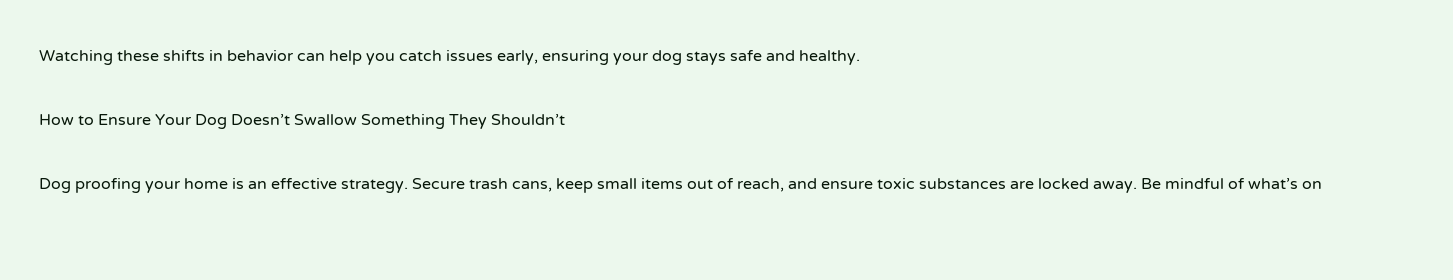Watching these shifts in behavior can help you catch issues early, ensuring your dog stays safe and healthy.

How to Ensure Your Dog Doesn’t Swallow Something They Shouldn’t

Dog proofing your home is an effective strategy. Secure trash cans, keep small items out of reach, and ensure toxic substances are locked away. Be mindful of what’s on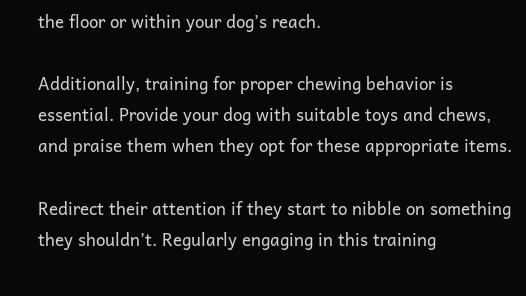the floor or within your dog’s reach.

Additionally, training for proper chewing behavior is essential. Provide your dog with suitable toys and chews, and praise them when they opt for these appropriate items.

Redirect their attention if they start to nibble on something they shouldn’t. Regularly engaging in this training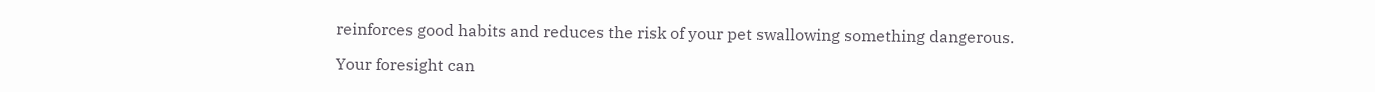reinforces good habits and reduces the risk of your pet swallowing something dangerous.

Your foresight can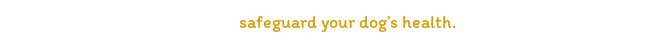safeguard your dog’s health.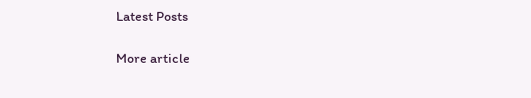Latest Posts

More article